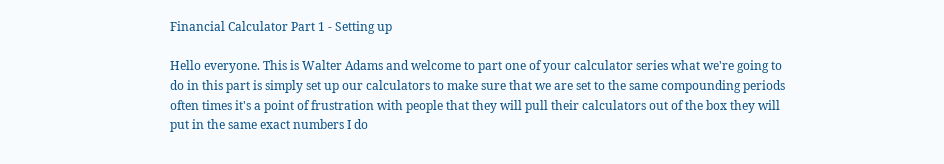Financial Calculator Part 1 - Setting up

Hello everyone. This is Walter Adams and welcome to part one of your calculator series what we're going to do in this part is simply set up our calculators to make sure that we are set to the same compounding periods often times it's a point of frustration with people that they will pull their calculators out of the box they will put in the same exact numbers I do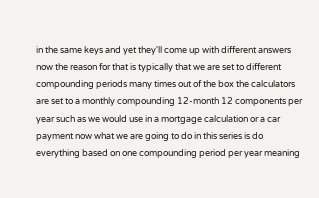in the same keys and yet they'll come up with different answers now the reason for that is typically that we are set to different compounding periods many times out of the box the calculators are set to a monthly compounding 12-month 12 components per year such as we would use in a mortgage calculation or a car payment now what we are going to do in this series is do everything based on one compounding period per year meaning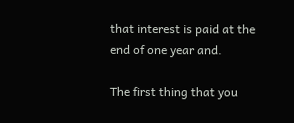that interest is paid at the end of one year and.

The first thing that you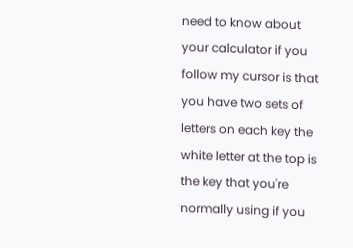need to know about your calculator if you follow my cursor is that you have two sets of letters on each key the white letter at the top is the key that you're normally using if you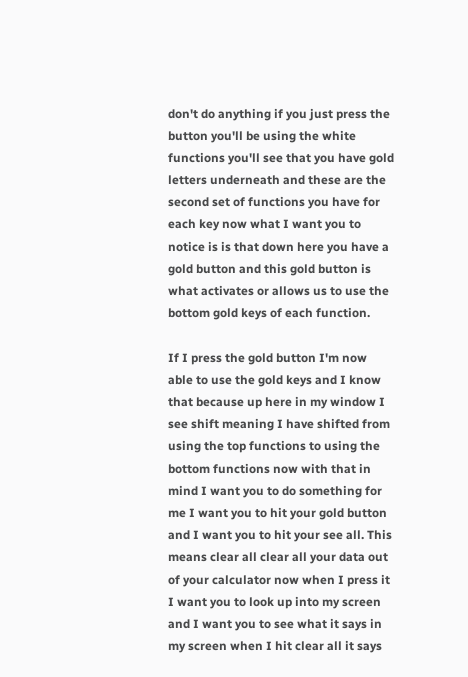don't do anything if you just press the button you'll be using the white functions you'll see that you have gold letters underneath and these are the second set of functions you have for each key now what I want you to notice is is that down here you have a gold button and this gold button is what activates or allows us to use the bottom gold keys of each function.

If I press the gold button I'm now able to use the gold keys and I know that because up here in my window I see shift meaning I have shifted from using the top functions to using the bottom functions now with that in mind I want you to do something for me I want you to hit your gold button and I want you to hit your see all. This means clear all clear all your data out of your calculator now when I press it I want you to look up into my screen and I want you to see what it says in my screen when I hit clear all it says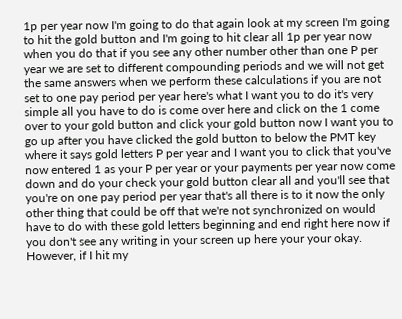1p per year now I'm going to do that again look at my screen I'm going to hit the gold button and I'm going to hit clear all 1p per year now when you do that if you see any other number other than one P per year we are set to different compounding periods and we will not get the same answers when we perform these calculations if you are not set to one pay period per year here's what I want you to do it's very simple all you have to do is come over here and click on the 1 come over to your gold button and click your gold button now I want you to go up after you have clicked the gold button to below the PMT key where it says gold letters P per year and I want you to click that you've now entered 1 as your P per year or your payments per year now come down and do your check your gold button clear all and you'll see that you're on one pay period per year that's all there is to it now the only other thing that could be off that we're not synchronized on would have to do with these gold letters beginning and end right here now if you don't see any writing in your screen up here your your okay. However, if I hit my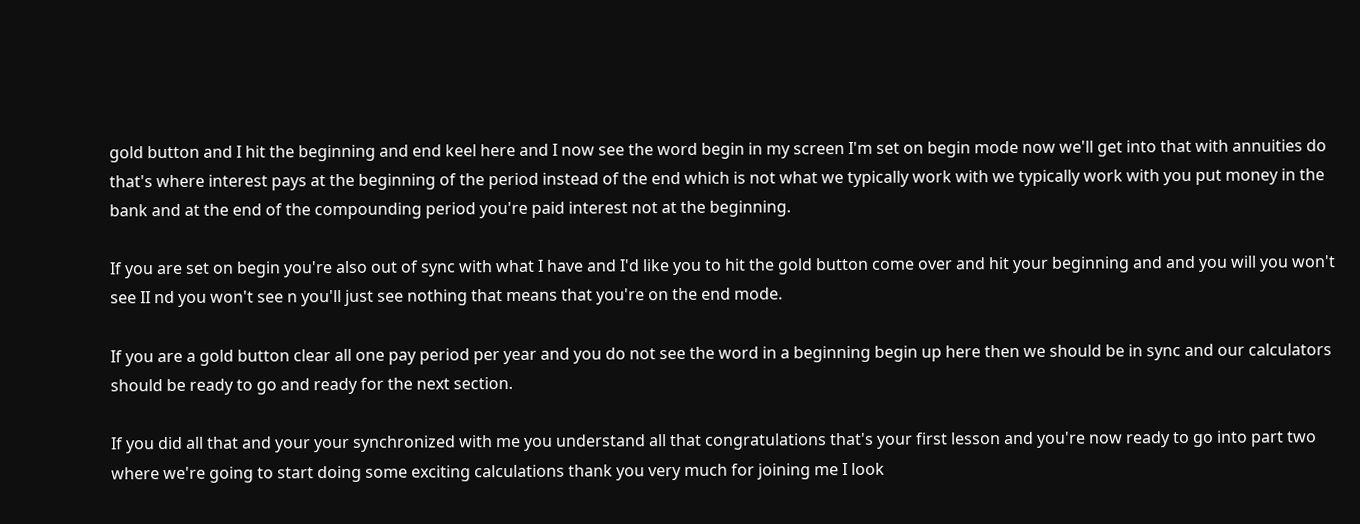gold button and I hit the beginning and end keel here and I now see the word begin in my screen I'm set on begin mode now we'll get into that with annuities do that's where interest pays at the beginning of the period instead of the end which is not what we typically work with we typically work with you put money in the bank and at the end of the compounding period you're paid interest not at the beginning.

If you are set on begin you're also out of sync with what I have and I'd like you to hit the gold button come over and hit your beginning and and you will you won't see II nd you won't see n you'll just see nothing that means that you're on the end mode.

If you are a gold button clear all one pay period per year and you do not see the word in a beginning begin up here then we should be in sync and our calculators should be ready to go and ready for the next section.

If you did all that and your your synchronized with me you understand all that congratulations that's your first lesson and you're now ready to go into part two where we're going to start doing some exciting calculations thank you very much for joining me I look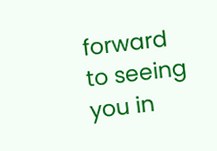forward to seeing you in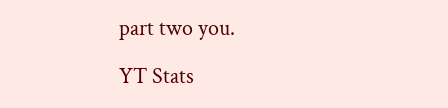part two you.

YT Stats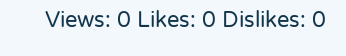Views: 0 Likes: 0 Dislikes: 0